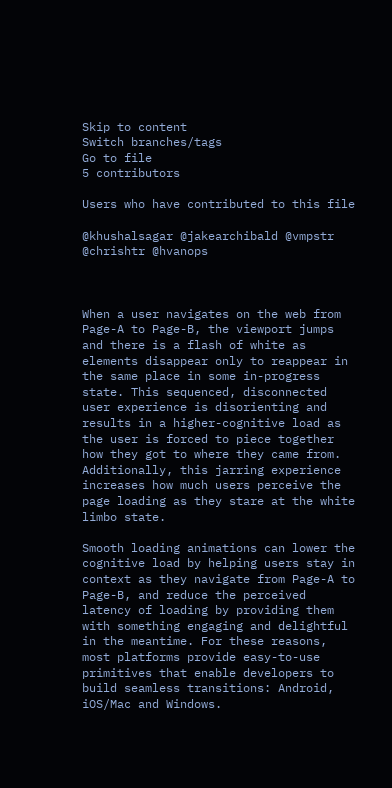Skip to content
Switch branches/tags
Go to file
5 contributors

Users who have contributed to this file

@khushalsagar @jakearchibald @vmpstr @chrishtr @hvanops



When a user navigates on the web from Page-A to Page-B, the viewport jumps and there is a flash of white as elements disappear only to reappear in the same place in some in-progress state. This sequenced, disconnected user experience is disorienting and results in a higher-cognitive load as the user is forced to piece together how they got to where they came from. Additionally, this jarring experience increases how much users perceive the page loading as they stare at the white limbo state.

Smooth loading animations can lower the cognitive load by helping users stay in context as they navigate from Page-A to Page-B, and reduce the perceived latency of loading by providing them with something engaging and delightful in the meantime. For these reasons, most platforms provide easy-to-use primitives that enable developers to build seamless transitions: Android, iOS/Mac and Windows.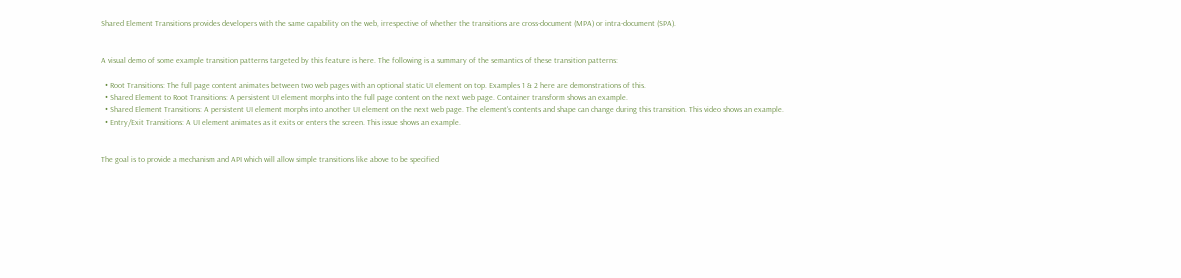Shared Element Transitions provides developers with the same capability on the web, irrespective of whether the transitions are cross-document (MPA) or intra-document (SPA).


A visual demo of some example transition patterns targeted by this feature is here. The following is a summary of the semantics of these transition patterns:

  • Root Transitions: The full page content animates between two web pages with an optional static UI element on top. Examples 1 & 2 here are demonstrations of this.
  • Shared Element to Root Transitions: A persistent UI element morphs into the full page content on the next web page. Container transform shows an example.
  • Shared Element Transitions: A persistent UI element morphs into another UI element on the next web page. The element's contents and shape can change during this transition. This video shows an example.
  • Entry/Exit Transitions: A UI element animates as it exits or enters the screen. This issue shows an example.


The goal is to provide a mechanism and API which will allow simple transitions like above to be specified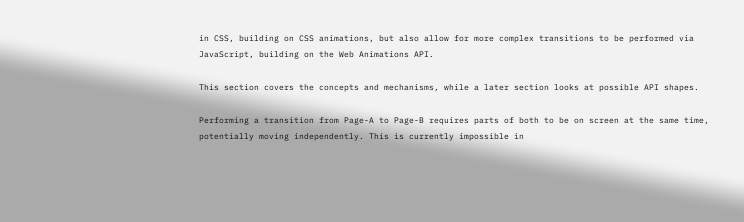in CSS, building on CSS animations, but also allow for more complex transitions to be performed via JavaScript, building on the Web Animations API.

This section covers the concepts and mechanisms, while a later section looks at possible API shapes.

Performing a transition from Page-A to Page-B requires parts of both to be on screen at the same time, potentially moving independently. This is currently impossible in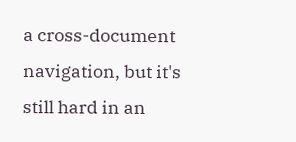a cross-document navigation, but it's still hard in an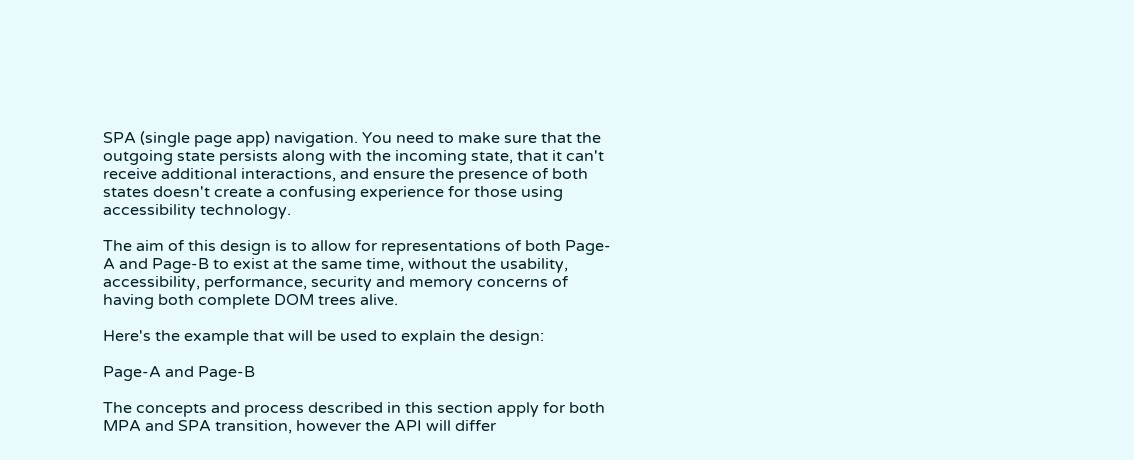SPA (single page app) navigation. You need to make sure that the outgoing state persists along with the incoming state, that it can't receive additional interactions, and ensure the presence of both states doesn't create a confusing experience for those using accessibility technology.

The aim of this design is to allow for representations of both Page-A and Page-B to exist at the same time, without the usability, accessibility, performance, security and memory concerns of having both complete DOM trees alive.

Here's the example that will be used to explain the design:

Page-A and Page-B

The concepts and process described in this section apply for both MPA and SPA transition, however the API will differ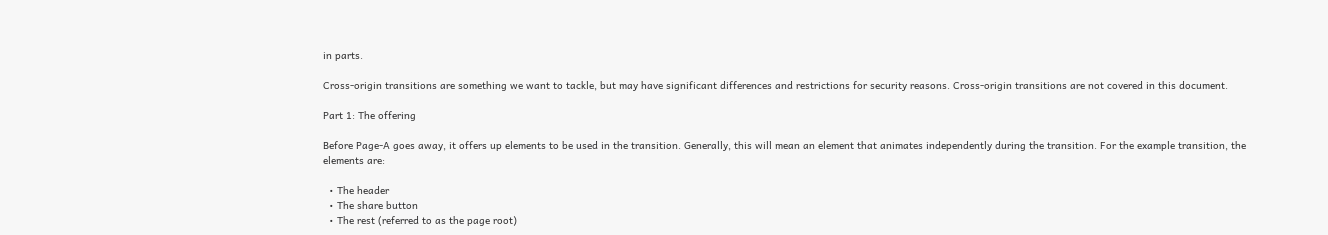in parts.

Cross-origin transitions are something we want to tackle, but may have significant differences and restrictions for security reasons. Cross-origin transitions are not covered in this document.

Part 1: The offering

Before Page-A goes away, it offers up elements to be used in the transition. Generally, this will mean an element that animates independently during the transition. For the example transition, the elements are:

  • The header
  • The share button
  • The rest (referred to as the page root)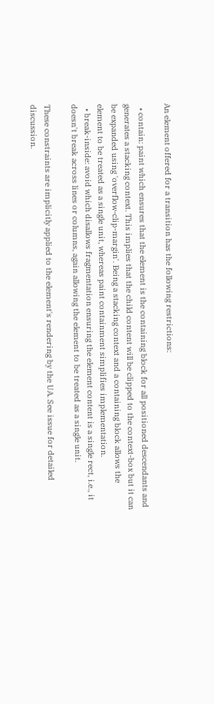An element offered for a transition has the following restrictions:

  • contain: paint which ensures that the element is the containing block for all positioned descendants and generates a stacking context. This implies that the child content will be clipped to the context-box but it can be expanded using 'overflow-clip-margin'. Being a stacking context and a containing block allows the element to be treated as a single unit, whereas paint containment simplifies implementation.
  • break-inside: avoid which disallows fragmentation ensuring the element content is a single rect, i.e., it doesn't break across lines or columns, again allowing the element to be treated as a single unit.

These constraints are implicitly applied to the element's rendering by the UA. See issue for detailed discussion.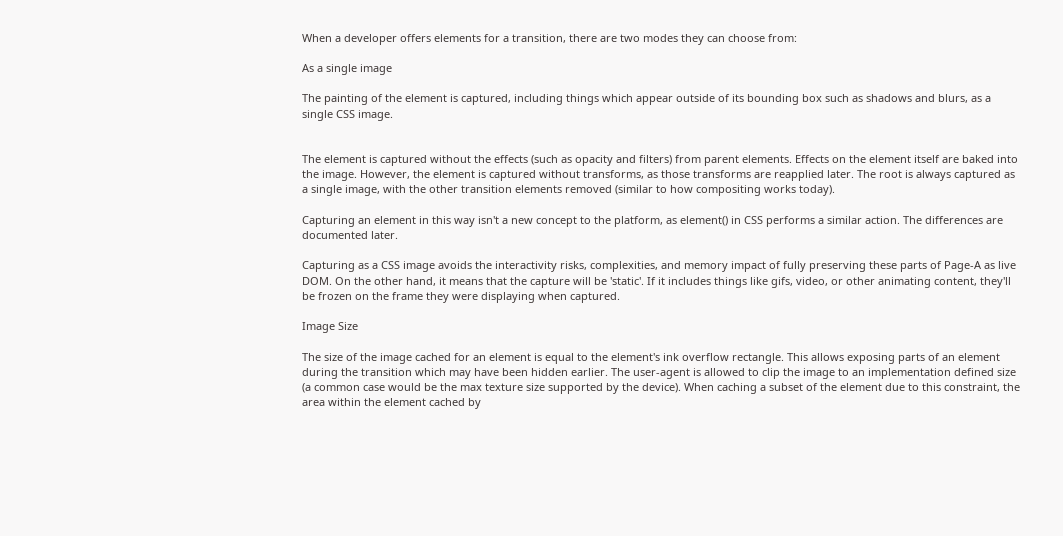When a developer offers elements for a transition, there are two modes they can choose from:

As a single image

The painting of the element is captured, including things which appear outside of its bounding box such as shadows and blurs, as a single CSS image.


The element is captured without the effects (such as opacity and filters) from parent elements. Effects on the element itself are baked into the image. However, the element is captured without transforms, as those transforms are reapplied later. The root is always captured as a single image, with the other transition elements removed (similar to how compositing works today).

Capturing an element in this way isn't a new concept to the platform, as element() in CSS performs a similar action. The differences are documented later.

Capturing as a CSS image avoids the interactivity risks, complexities, and memory impact of fully preserving these parts of Page-A as live DOM. On the other hand, it means that the capture will be 'static'. If it includes things like gifs, video, or other animating content, they'll be frozen on the frame they were displaying when captured.

Image Size

The size of the image cached for an element is equal to the element's ink overflow rectangle. This allows exposing parts of an element during the transition which may have been hidden earlier. The user-agent is allowed to clip the image to an implementation defined size (a common case would be the max texture size supported by the device). When caching a subset of the element due to this constraint, the area within the element cached by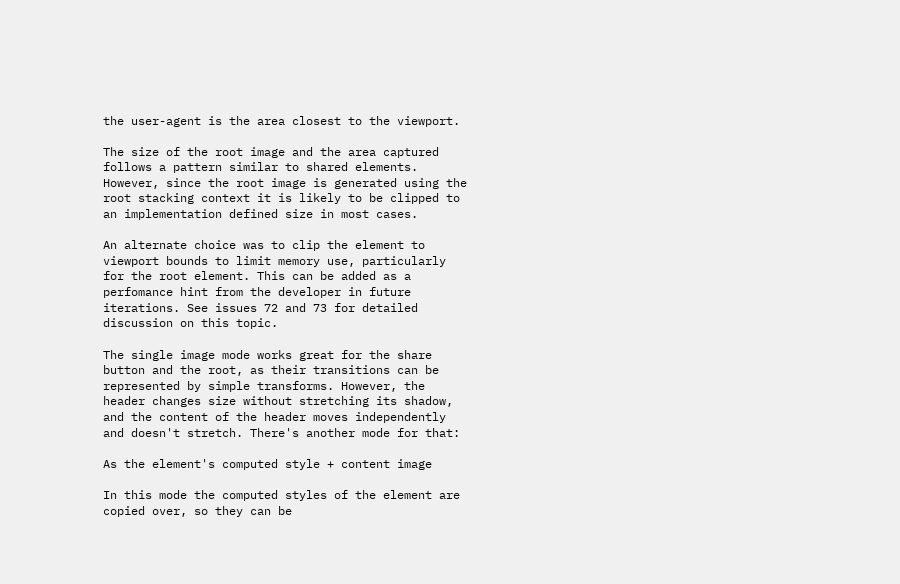the user-agent is the area closest to the viewport.

The size of the root image and the area captured follows a pattern similar to shared elements. However, since the root image is generated using the root stacking context it is likely to be clipped to an implementation defined size in most cases.

An alternate choice was to clip the element to viewport bounds to limit memory use, particularly for the root element. This can be added as a perfomance hint from the developer in future iterations. See issues 72 and 73 for detailed discussion on this topic.

The single image mode works great for the share button and the root, as their transitions can be represented by simple transforms. However, the header changes size without stretching its shadow, and the content of the header moves independently and doesn't stretch. There's another mode for that:

As the element's computed style + content image

In this mode the computed styles of the element are copied over, so they can be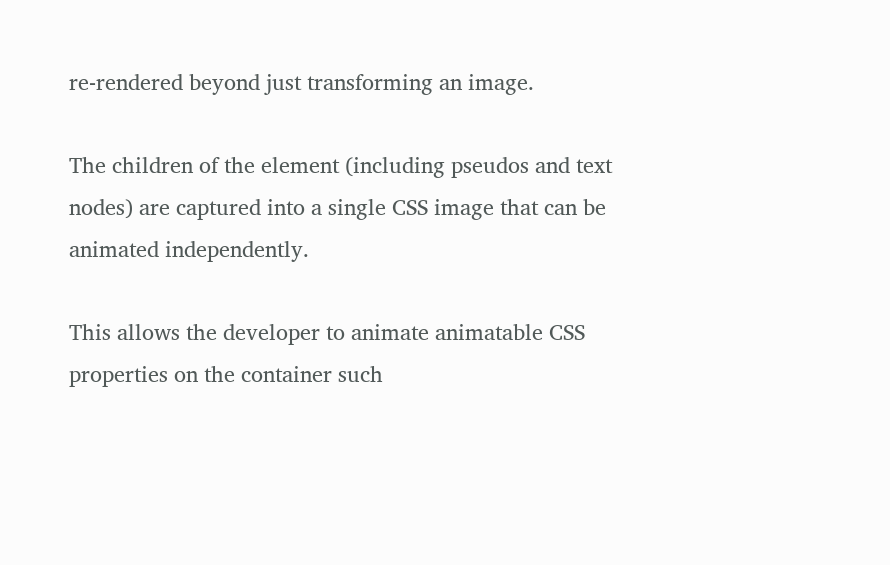re-rendered beyond just transforming an image.

The children of the element (including pseudos and text nodes) are captured into a single CSS image that can be animated independently.

This allows the developer to animate animatable CSS properties on the container such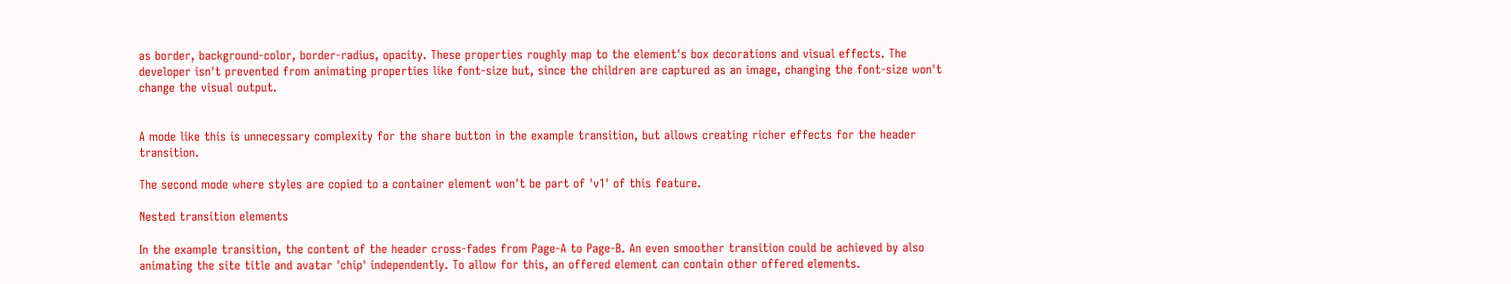as border, background-color, border-radius, opacity. These properties roughly map to the element's box decorations and visual effects. The developer isn't prevented from animating properties like font-size but, since the children are captured as an image, changing the font-size won't change the visual output.


A mode like this is unnecessary complexity for the share button in the example transition, but allows creating richer effects for the header transition.

The second mode where styles are copied to a container element won't be part of 'v1' of this feature.

Nested transition elements

In the example transition, the content of the header cross-fades from Page-A to Page-B. An even smoother transition could be achieved by also animating the site title and avatar 'chip' independently. To allow for this, an offered element can contain other offered elements.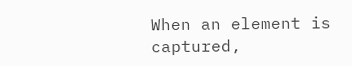When an element is captured,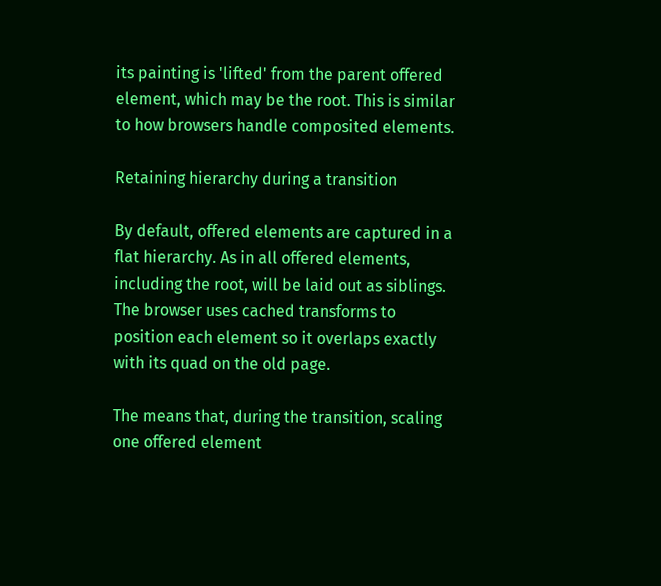its painting is 'lifted' from the parent offered element, which may be the root. This is similar to how browsers handle composited elements.

Retaining hierarchy during a transition

By default, offered elements are captured in a flat hierarchy. As in all offered elements, including the root, will be laid out as siblings. The browser uses cached transforms to position each element so it overlaps exactly with its quad on the old page.

The means that, during the transition, scaling one offered element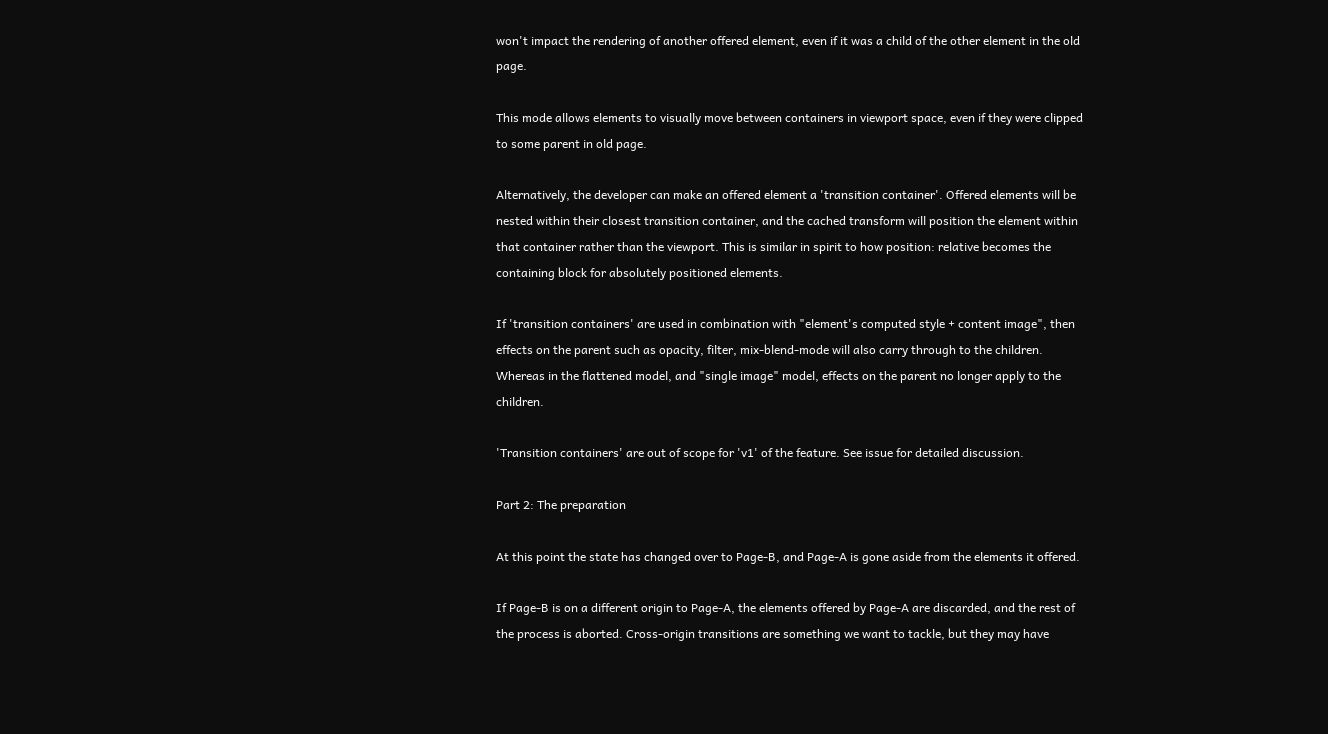won't impact the rendering of another offered element, even if it was a child of the other element in the old page.

This mode allows elements to visually move between containers in viewport space, even if they were clipped to some parent in old page.

Alternatively, the developer can make an offered element a 'transition container'. Offered elements will be nested within their closest transition container, and the cached transform will position the element within that container rather than the viewport. This is similar in spirit to how position: relative becomes the containing block for absolutely positioned elements.

If 'transition containers' are used in combination with "element's computed style + content image", then effects on the parent such as opacity, filter, mix-blend-mode will also carry through to the children. Whereas in the flattened model, and "single image" model, effects on the parent no longer apply to the children.

'Transition containers' are out of scope for 'v1' of the feature. See issue for detailed discussion.

Part 2: The preparation

At this point the state has changed over to Page-B, and Page-A is gone aside from the elements it offered.

If Page-B is on a different origin to Page-A, the elements offered by Page-A are discarded, and the rest of the process is aborted. Cross-origin transitions are something we want to tackle, but they may have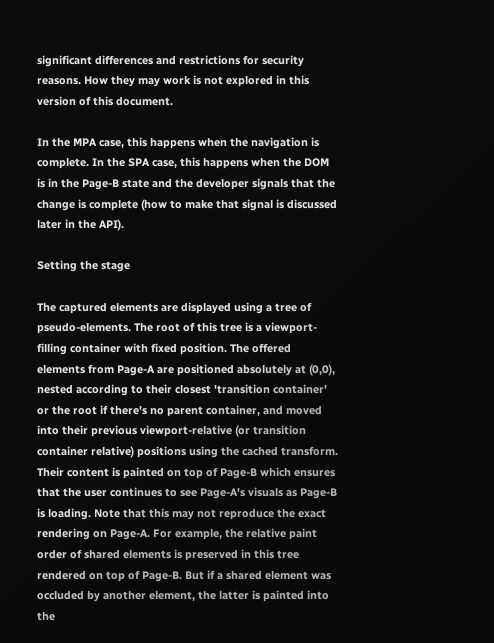significant differences and restrictions for security reasons. How they may work is not explored in this version of this document.

In the MPA case, this happens when the navigation is complete. In the SPA case, this happens when the DOM is in the Page-B state and the developer signals that the change is complete (how to make that signal is discussed later in the API).

Setting the stage

The captured elements are displayed using a tree of pseudo-elements. The root of this tree is a viewport-filling container with fixed position. The offered elements from Page-A are positioned absolutely at (0,0), nested according to their closest 'transition container' or the root if there's no parent container, and moved into their previous viewport-relative (or transition container relative) positions using the cached transform. Their content is painted on top of Page-B which ensures that the user continues to see Page-A's visuals as Page-B is loading. Note that this may not reproduce the exact rendering on Page-A. For example, the relative paint order of shared elements is preserved in this tree rendered on top of Page-B. But if a shared element was occluded by another element, the latter is painted into the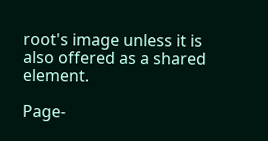root's image unless it is also offered as a shared element.

Page-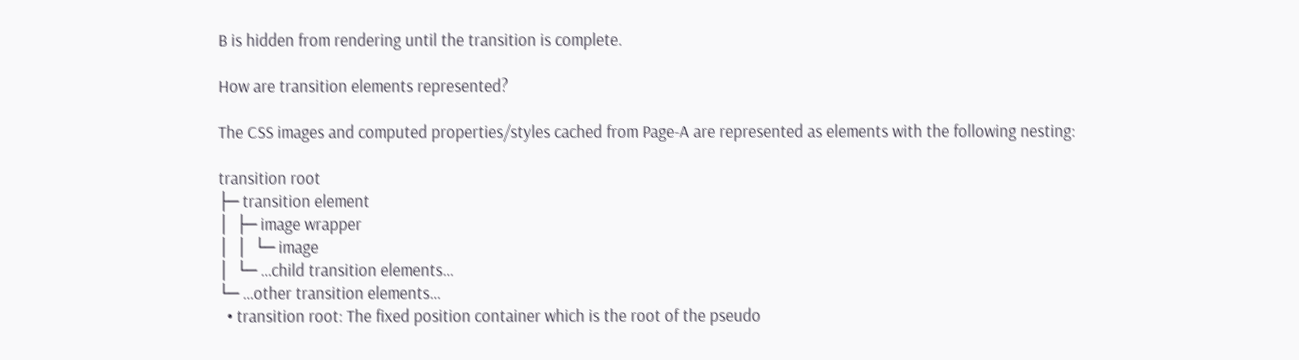B is hidden from rendering until the transition is complete.

How are transition elements represented?

The CSS images and computed properties/styles cached from Page-A are represented as elements with the following nesting:

transition root
├─ transition element
│  ├─ image wrapper
│  │  └─ image
│  └─ …child transition elements…
└─ …other transition elements…
  • transition root: The fixed position container which is the root of the pseudo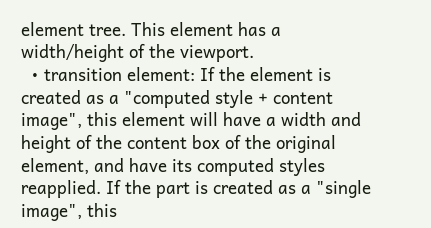element tree. This element has a width/height of the viewport.
  • transition element: If the element is created as a "computed style + content image", this element will have a width and height of the content box of the original element, and have its computed styles reapplied. If the part is created as a "single image", this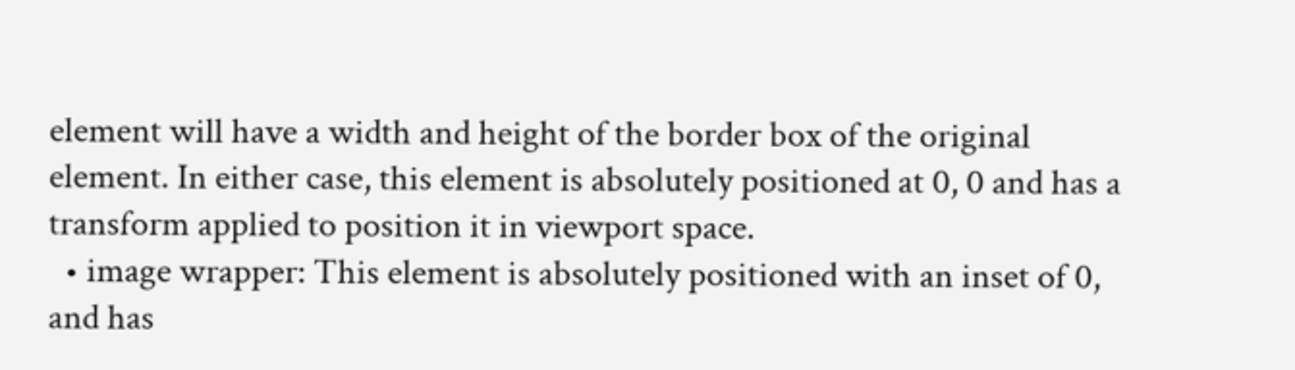element will have a width and height of the border box of the original element. In either case, this element is absolutely positioned at 0, 0 and has a transform applied to position it in viewport space.
  • image wrapper: This element is absolutely positioned with an inset of 0, and has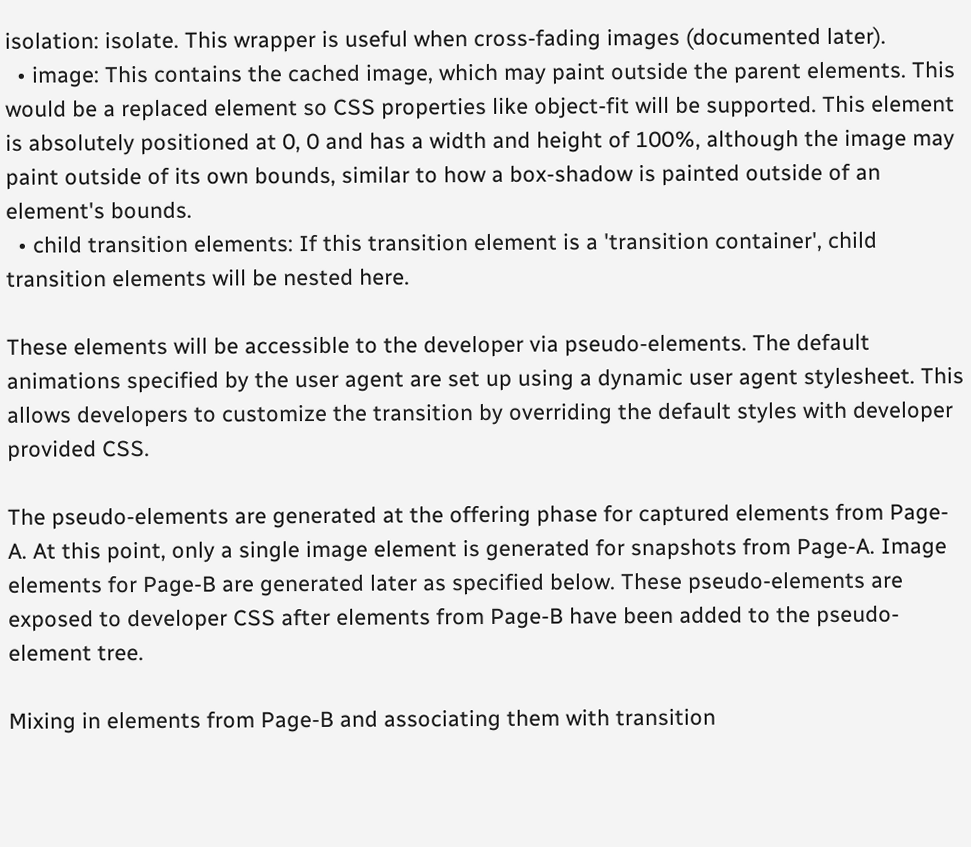isolation: isolate. This wrapper is useful when cross-fading images (documented later).
  • image: This contains the cached image, which may paint outside the parent elements. This would be a replaced element so CSS properties like object-fit will be supported. This element is absolutely positioned at 0, 0 and has a width and height of 100%, although the image may paint outside of its own bounds, similar to how a box-shadow is painted outside of an element's bounds.
  • child transition elements: If this transition element is a 'transition container', child transition elements will be nested here.

These elements will be accessible to the developer via pseudo-elements. The default animations specified by the user agent are set up using a dynamic user agent stylesheet. This allows developers to customize the transition by overriding the default styles with developer provided CSS.

The pseudo-elements are generated at the offering phase for captured elements from Page-A. At this point, only a single image element is generated for snapshots from Page-A. Image elements for Page-B are generated later as specified below. These pseudo-elements are exposed to developer CSS after elements from Page-B have been added to the pseudo-element tree.

Mixing in elements from Page-B and associating them with transition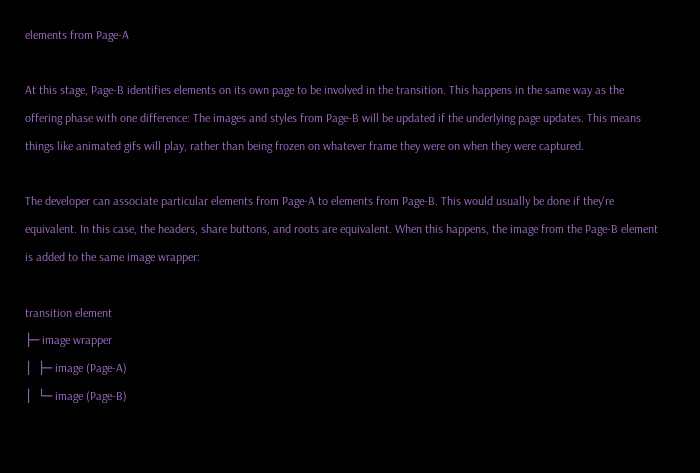elements from Page-A

At this stage, Page-B identifies elements on its own page to be involved in the transition. This happens in the same way as the offering phase with one difference: The images and styles from Page-B will be updated if the underlying page updates. This means things like animated gifs will play, rather than being frozen on whatever frame they were on when they were captured.

The developer can associate particular elements from Page-A to elements from Page-B. This would usually be done if they're equivalent. In this case, the headers, share buttons, and roots are equivalent. When this happens, the image from the Page-B element is added to the same image wrapper:

transition element
├─ image wrapper
│  ├─ image (Page-A)
│  └─ image (Page-B)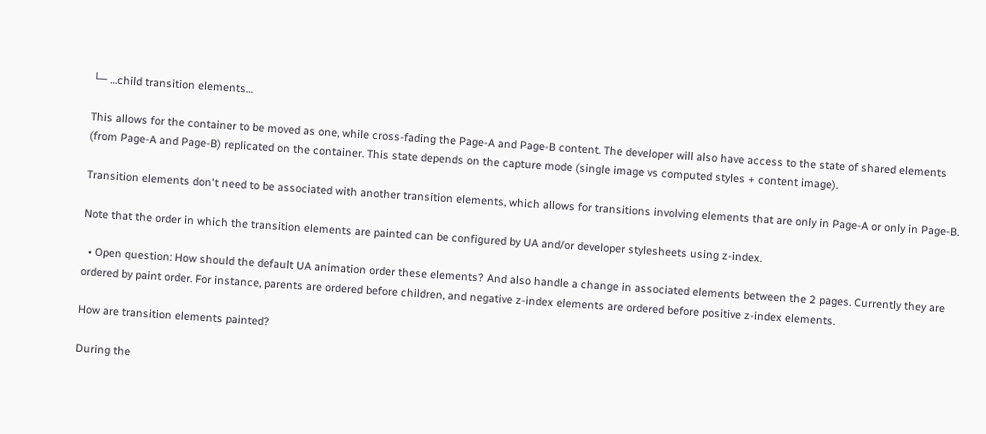└─ …child transition elements…

This allows for the container to be moved as one, while cross-fading the Page-A and Page-B content. The developer will also have access to the state of shared elements (from Page-A and Page-B) replicated on the container. This state depends on the capture mode (single image vs computed styles + content image).

Transition elements don't need to be associated with another transition elements, which allows for transitions involving elements that are only in Page-A or only in Page-B.

Note that the order in which the transition elements are painted can be configured by UA and/or developer stylesheets using z-index.

  • Open question: How should the default UA animation order these elements? And also handle a change in associated elements between the 2 pages. Currently they are ordered by paint order. For instance, parents are ordered before children, and negative z-index elements are ordered before positive z-index elements.

How are transition elements painted?

During the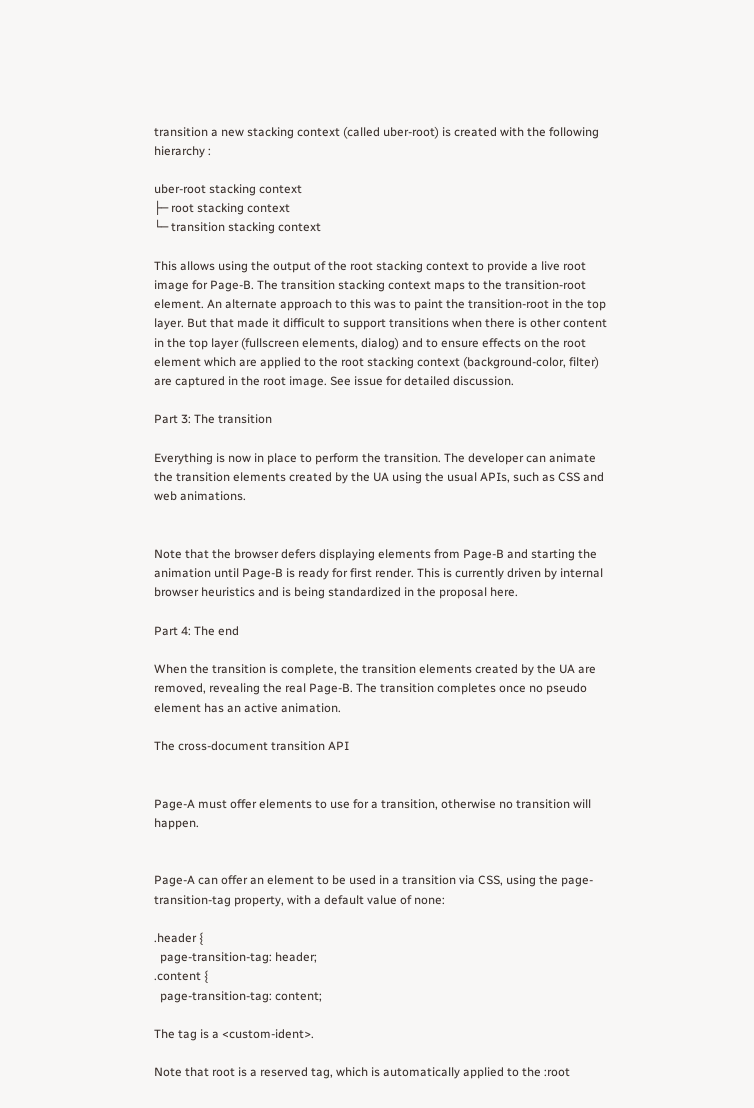transition a new stacking context (called uber-root) is created with the following hierarchy :

uber-root stacking context
├─ root stacking context
└─ transition stacking context

This allows using the output of the root stacking context to provide a live root image for Page-B. The transition stacking context maps to the transition-root element. An alternate approach to this was to paint the transition-root in the top layer. But that made it difficult to support transitions when there is other content in the top layer (fullscreen elements, dialog) and to ensure effects on the root element which are applied to the root stacking context (background-color, filter) are captured in the root image. See issue for detailed discussion.

Part 3: The transition

Everything is now in place to perform the transition. The developer can animate the transition elements created by the UA using the usual APIs, such as CSS and web animations.


Note that the browser defers displaying elements from Page-B and starting the animation until Page-B is ready for first render. This is currently driven by internal browser heuristics and is being standardized in the proposal here.

Part 4: The end

When the transition is complete, the transition elements created by the UA are removed, revealing the real Page-B. The transition completes once no pseudo element has an active animation.

The cross-document transition API


Page-A must offer elements to use for a transition, otherwise no transition will happen.


Page-A can offer an element to be used in a transition via CSS, using the page-transition-tag property, with a default value of none:

.header {
  page-transition-tag: header;
.content {
  page-transition-tag: content;

The tag is a <custom-ident>.

Note that root is a reserved tag, which is automatically applied to the :root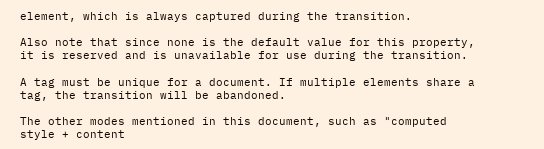element, which is always captured during the transition.

Also note that since none is the default value for this property, it is reserved and is unavailable for use during the transition.

A tag must be unique for a document. If multiple elements share a tag, the transition will be abandoned.

The other modes mentioned in this document, such as "computed style + content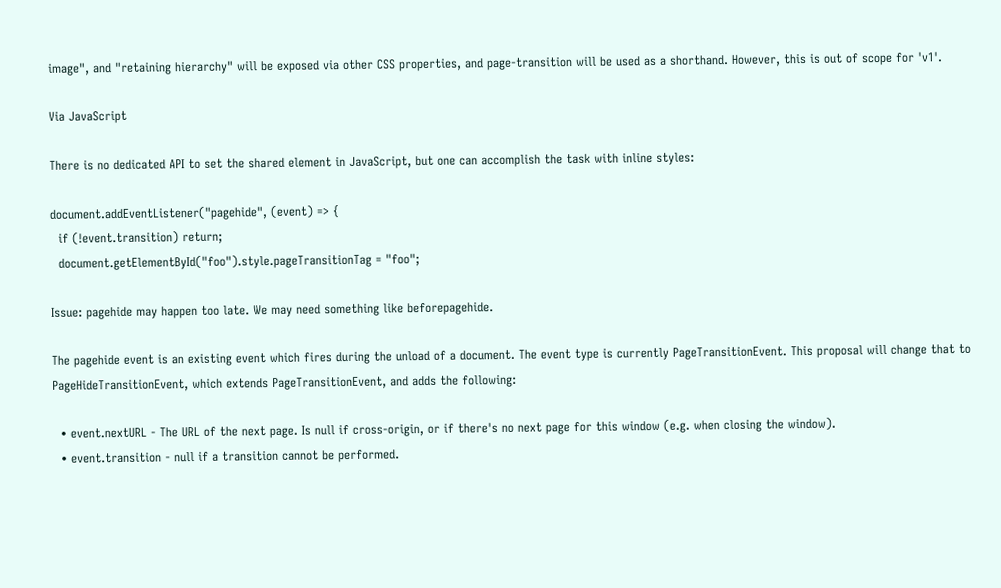image", and "retaining hierarchy" will be exposed via other CSS properties, and page-transition will be used as a shorthand. However, this is out of scope for 'v1'.

Via JavaScript

There is no dedicated API to set the shared element in JavaScript, but one can accomplish the task with inline styles:

document.addEventListener("pagehide", (event) => {
  if (!event.transition) return;
  document.getElementById("foo").style.pageTransitionTag = "foo";

Issue: pagehide may happen too late. We may need something like beforepagehide.

The pagehide event is an existing event which fires during the unload of a document. The event type is currently PageTransitionEvent. This proposal will change that to PageHideTransitionEvent, which extends PageTransitionEvent, and adds the following:

  • event.nextURL - The URL of the next page. Is null if cross-origin, or if there's no next page for this window (e.g. when closing the window).
  • event.transition - null if a transition cannot be performed.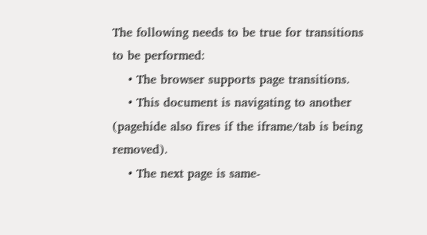The following needs to be true for transitions to be performed:
    • The browser supports page transitions.
    • This document is navigating to another (pagehide also fires if the iframe/tab is being removed).
    • The next page is same-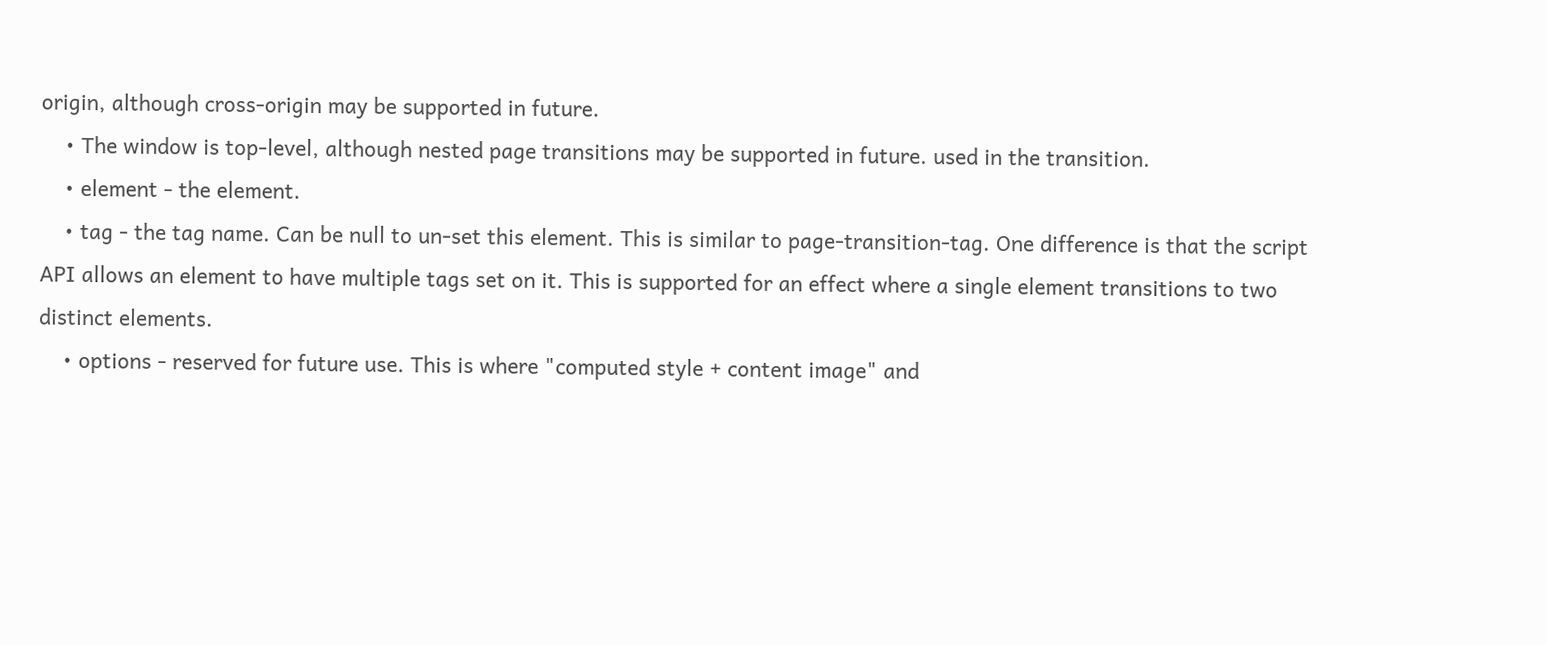origin, although cross-origin may be supported in future.
    • The window is top-level, although nested page transitions may be supported in future. used in the transition.
    • element - the element.
    • tag - the tag name. Can be null to un-set this element. This is similar to page-transition-tag. One difference is that the script API allows an element to have multiple tags set on it. This is supported for an effect where a single element transitions to two distinct elements.
    • options - reserved for future use. This is where "computed style + content image" and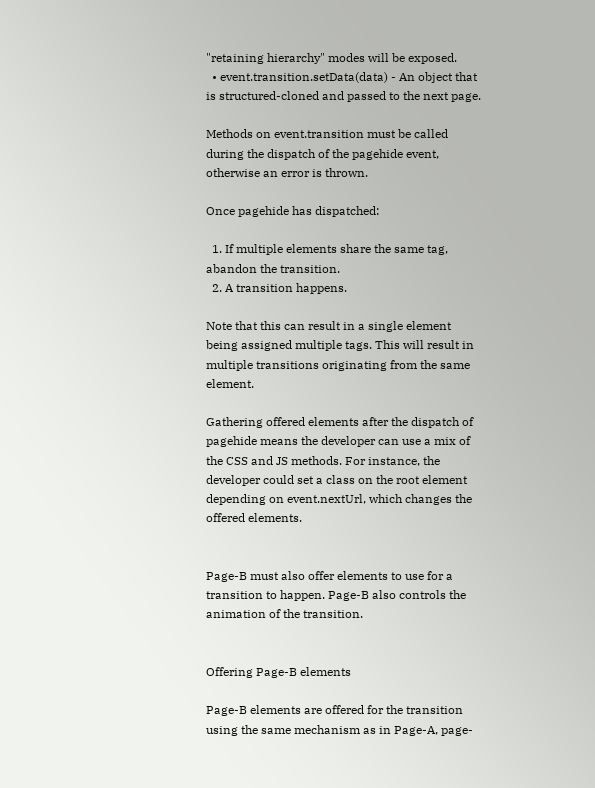"retaining hierarchy" modes will be exposed.
  • event.transition.setData(data) - An object that is structured-cloned and passed to the next page.

Methods on event.transition must be called during the dispatch of the pagehide event, otherwise an error is thrown.

Once pagehide has dispatched:

  1. If multiple elements share the same tag, abandon the transition.
  2. A transition happens.

Note that this can result in a single element being assigned multiple tags. This will result in multiple transitions originating from the same element.

Gathering offered elements after the dispatch of pagehide means the developer can use a mix of the CSS and JS methods. For instance, the developer could set a class on the root element depending on event.nextUrl, which changes the offered elements.


Page-B must also offer elements to use for a transition to happen. Page-B also controls the animation of the transition.


Offering Page-B elements

Page-B elements are offered for the transition using the same mechanism as in Page-A, page-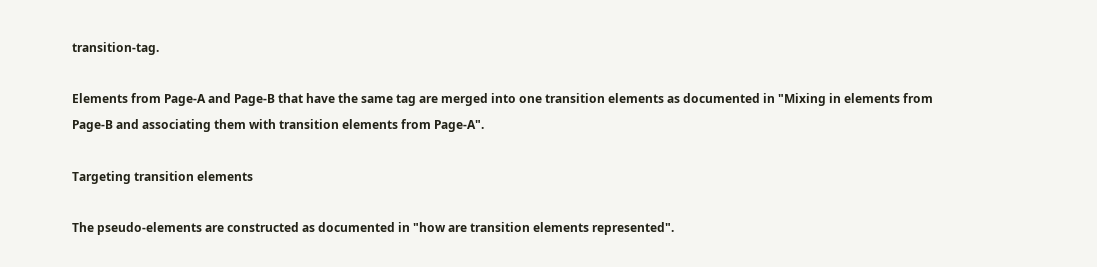transition-tag.

Elements from Page-A and Page-B that have the same tag are merged into one transition elements as documented in "Mixing in elements from Page-B and associating them with transition elements from Page-A".

Targeting transition elements

The pseudo-elements are constructed as documented in "how are transition elements represented".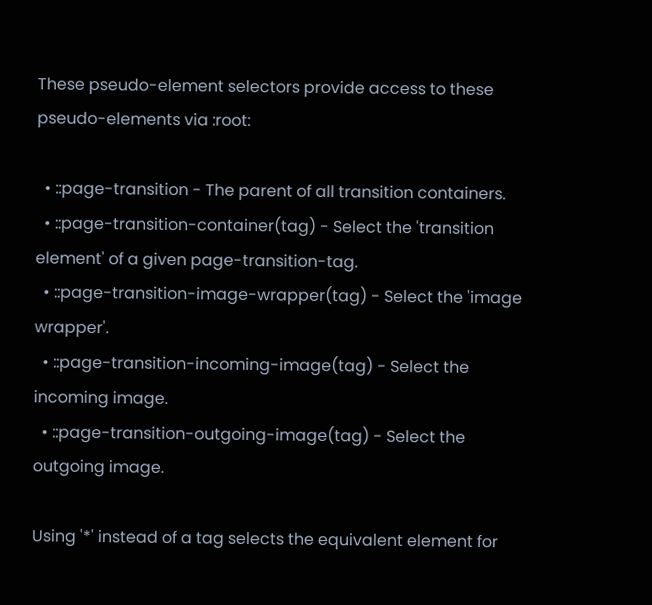These pseudo-element selectors provide access to these pseudo-elements via :root:

  • ::page-transition - The parent of all transition containers.
  • ::page-transition-container(tag) - Select the 'transition element' of a given page-transition-tag.
  • ::page-transition-image-wrapper(tag) - Select the 'image wrapper'.
  • ::page-transition-incoming-image(tag) - Select the incoming image.
  • ::page-transition-outgoing-image(tag) - Select the outgoing image.

Using '*' instead of a tag selects the equivalent element for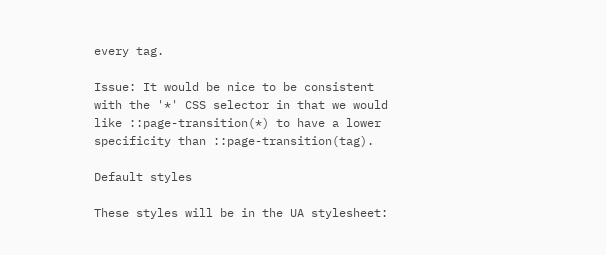every tag.

Issue: It would be nice to be consistent with the '*' CSS selector in that we would like ::page-transition(*) to have a lower specificity than ::page-transition(tag).

Default styles

These styles will be in the UA stylesheet: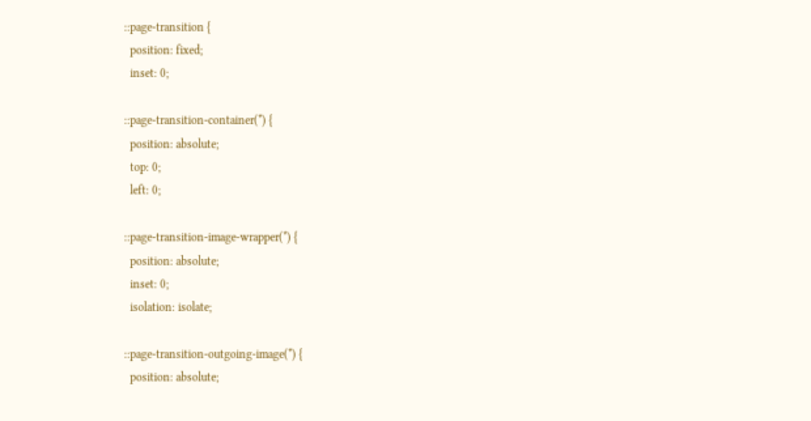::page-transition {
  position: fixed;
  inset: 0;

::page-transition-container(*) {
  position: absolute;
  top: 0;
  left: 0;

::page-transition-image-wrapper(*) {
  position: absolute;
  inset: 0;
  isolation: isolate;

::page-transition-outgoing-image(*) {
  position: absolute;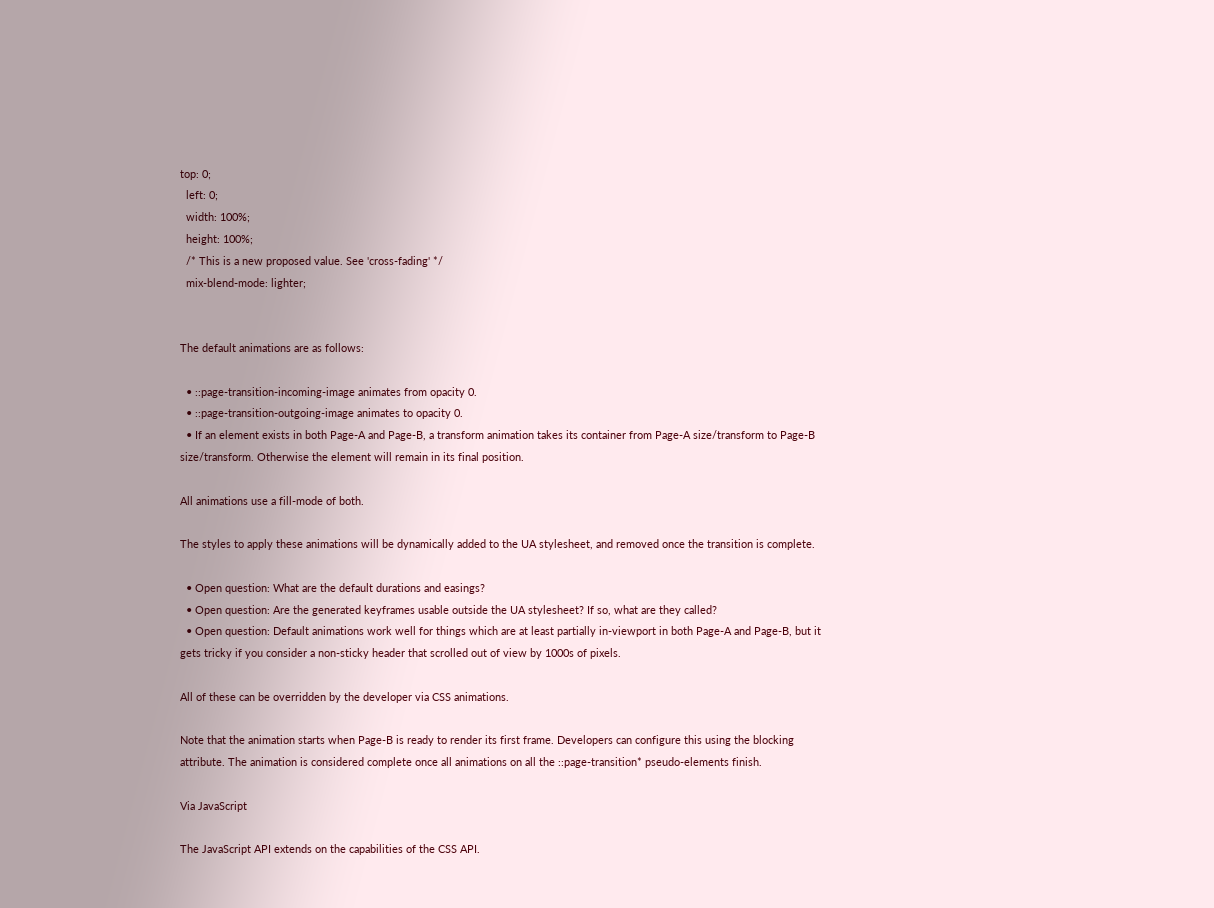top: 0;
  left: 0;
  width: 100%;
  height: 100%;
  /* This is a new proposed value. See 'cross-fading' */
  mix-blend-mode: lighter;


The default animations are as follows:

  • ::page-transition-incoming-image animates from opacity 0.
  • ::page-transition-outgoing-image animates to opacity 0.
  • If an element exists in both Page-A and Page-B, a transform animation takes its container from Page-A size/transform to Page-B size/transform. Otherwise the element will remain in its final position.

All animations use a fill-mode of both.

The styles to apply these animations will be dynamically added to the UA stylesheet, and removed once the transition is complete.

  • Open question: What are the default durations and easings?
  • Open question: Are the generated keyframes usable outside the UA stylesheet? If so, what are they called?
  • Open question: Default animations work well for things which are at least partially in-viewport in both Page-A and Page-B, but it gets tricky if you consider a non-sticky header that scrolled out of view by 1000s of pixels.

All of these can be overridden by the developer via CSS animations.

Note that the animation starts when Page-B is ready to render its first frame. Developers can configure this using the blocking attribute. The animation is considered complete once all animations on all the ::page-transition* pseudo-elements finish.

Via JavaScript

The JavaScript API extends on the capabilities of the CSS API.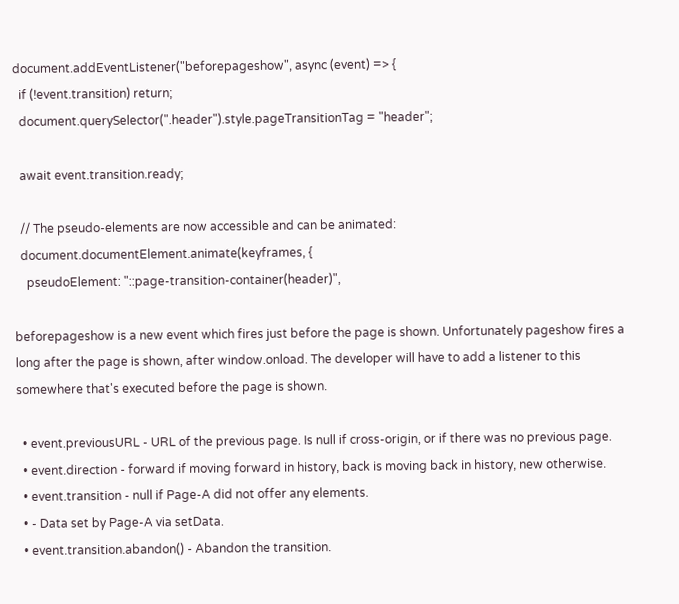document.addEventListener("beforepageshow", async (event) => {
  if (!event.transition) return;
  document.querySelector(".header").style.pageTransitionTag = "header";

  await event.transition.ready;

  // The pseudo-elements are now accessible and can be animated:
  document.documentElement.animate(keyframes, {
    pseudoElement: "::page-transition-container(header)",

beforepageshow is a new event which fires just before the page is shown. Unfortunately pageshow fires a long after the page is shown, after window.onload. The developer will have to add a listener to this somewhere that's executed before the page is shown.

  • event.previousURL - URL of the previous page. Is null if cross-origin, or if there was no previous page.
  • event.direction - forward if moving forward in history, back is moving back in history, new otherwise.
  • event.transition - null if Page-A did not offer any elements.
  • - Data set by Page-A via setData.
  • event.transition.abandon() - Abandon the transition.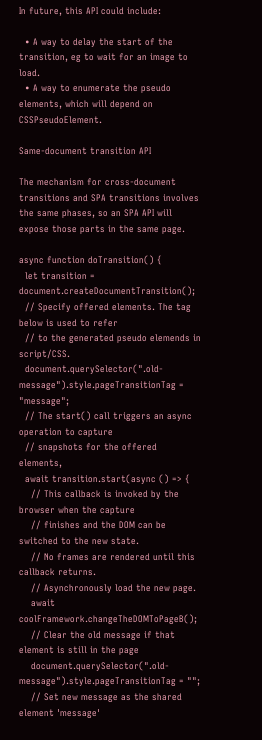In future, this API could include:

  • A way to delay the start of the transition, eg to wait for an image to load.
  • A way to enumerate the pseudo elements, which will depend on CSSPseudoElement.

Same-document transition API

The mechanism for cross-document transitions and SPA transitions involves the same phases, so an SPA API will expose those parts in the same page.

async function doTransition() {
  let transition = document.createDocumentTransition();
  // Specify offered elements. The tag below is used to refer
  // to the generated pseudo elemends in script/CSS.
  document.querySelector(".old-message").style.pageTransitionTag = "message";
  // The start() call triggers an async operation to capture
  // snapshots for the offered elements,
  await transition.start(async () => {
    // This callback is invoked by the browser when the capture
    // finishes and the DOM can be switched to the new state.
    // No frames are rendered until this callback returns.
    // Asynchronously load the new page.
    await coolFramework.changeTheDOMToPageB();
    // Clear the old message if that element is still in the page
    document.querySelector(".old-message").style.pageTransitionTag = "";
    // Set new message as the shared element 'message'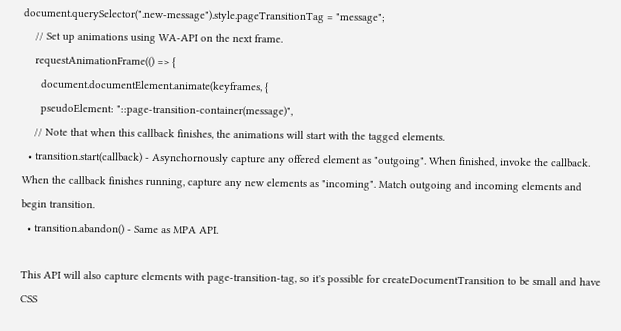document.querySelector(".new-message").style.pageTransitionTag = "message";
    // Set up animations using WA-API on the next frame.
    requestAnimationFrame(() => {
      document.documentElement.animate(keyframes, {
      pseudoElement: "::page-transition-container(message)",
    // Note that when this callback finishes, the animations will start with the tagged elements.
  • transition.start(callback) - Asynchornously capture any offered element as "outgoing". When finished, invoke the callback. When the callback finishes running, capture any new elements as "incoming". Match outgoing and incoming elements and begin transition.
  • transition.abandon() - Same as MPA API.

This API will also capture elements with page-transition-tag, so it's possible for createDocumentTransition to be small and have CSS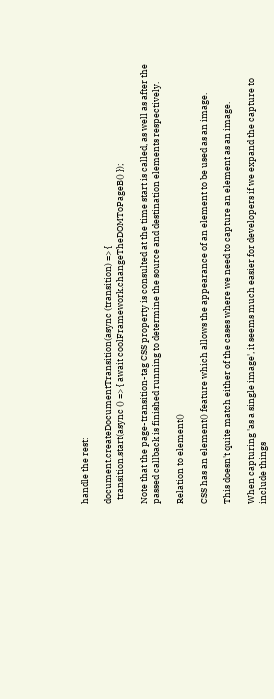handle the rest:

document.createDocumentTransition(async (transition) => {
  transition.start(async () => { await coolFramework.changeTheDOMToPageB() });

Note that the page-transition-tag CSS property is consulted at the time start is called, as well as after the passed callback is finished running to determine the source and destination elements respectively.

Relation to element()

CSS has an element() feature which allows the appearance of an element to be used as an image.

This doesn't quite match either of the cases where we need to capture an element as an image.

When capturing 'as a single image', it seems much easier for developers if we expand the capture to include things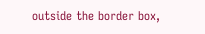outside the border box,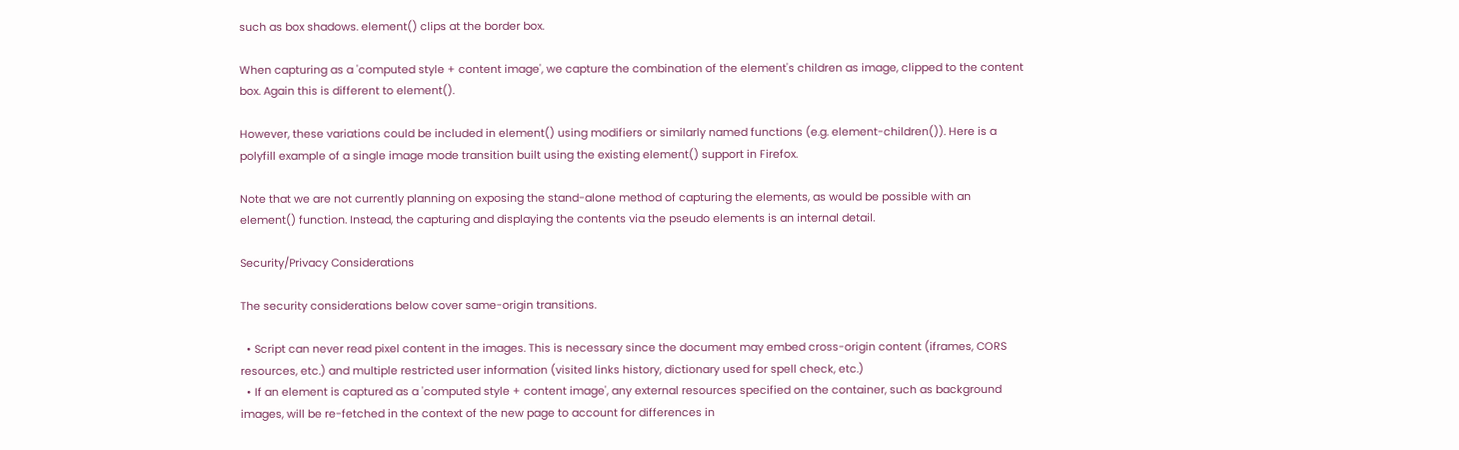such as box shadows. element() clips at the border box.

When capturing as a 'computed style + content image', we capture the combination of the element's children as image, clipped to the content box. Again this is different to element().

However, these variations could be included in element() using modifiers or similarly named functions (e.g. element-children()). Here is a polyfill example of a single image mode transition built using the existing element() support in Firefox.

Note that we are not currently planning on exposing the stand-alone method of capturing the elements, as would be possible with an element() function. Instead, the capturing and displaying the contents via the pseudo elements is an internal detail.

Security/Privacy Considerations

The security considerations below cover same-origin transitions.

  • Script can never read pixel content in the images. This is necessary since the document may embed cross-origin content (iframes, CORS resources, etc.) and multiple restricted user information (visited links history, dictionary used for spell check, etc.)
  • If an element is captured as a 'computed style + content image', any external resources specified on the container, such as background images, will be re-fetched in the context of the new page to account for differences in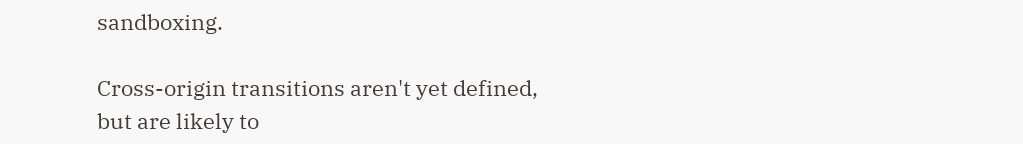sandboxing.

Cross-origin transitions aren't yet defined, but are likely to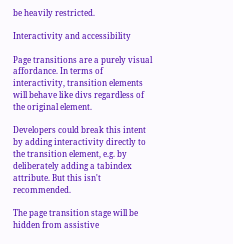be heavily restricted.

Interactivity and accessibility

Page transitions are a purely visual affordance. In terms of interactivity, transition elements will behave like divs regardless of the original element.

Developers could break this intent by adding interactivity directly to the transition element, e.g. by deliberately adding a tabindex attribute. But this isn't recommended.

The page transition stage will be hidden from assistive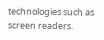technologies such as screen readers.